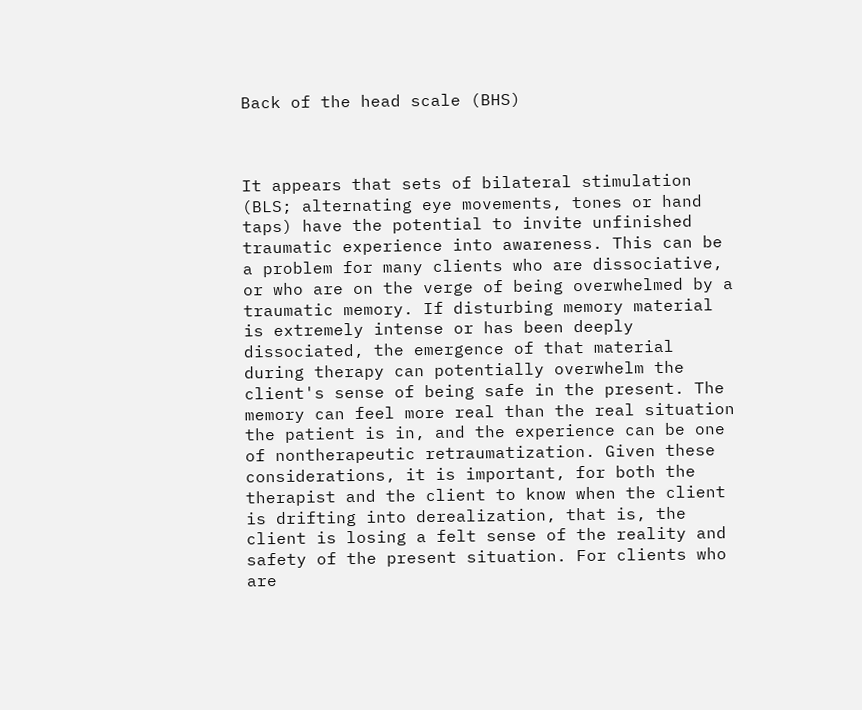Back of the head scale (BHS)



It appears that sets of bilateral stimulation (BLS; alternating eye movements, tones or hand taps) have the potential to invite unfinished traumatic experience into awareness. This can be a problem for many clients who are dissociative, or who are on the verge of being overwhelmed by a traumatic memory. If disturbing memory material is extremely intense or has been deeply dissociated, the emergence of that material during therapy can potentially overwhelm the client's sense of being safe in the present. The memory can feel more real than the real situation the patient is in, and the experience can be one of nontherapeutic retraumatization. Given these considerations, it is important, for both the therapist and the client to know when the client is drifting into derealization, that is, the client is losing a felt sense of the reality and safety of the present situation. For clients who are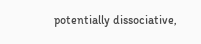potentially dissociative,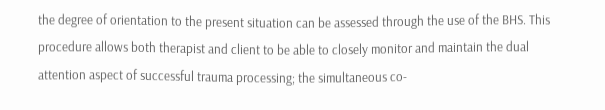the degree of orientation to the present situation can be assessed through the use of the BHS. This procedure allows both therapist and client to be able to closely monitor and maintain the dual attention aspect of successful trauma processing; the simultaneous co-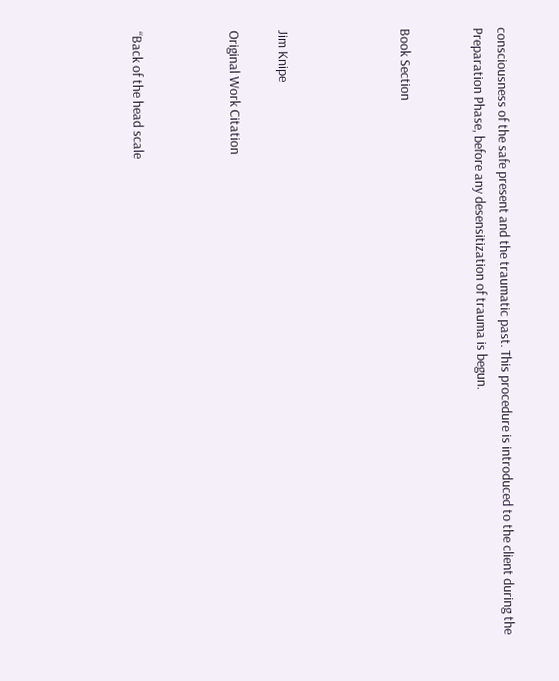consciousness of the safe present and the traumatic past. This procedure is introduced to the client during the Preparation Phase, before any desensitization of trauma is begun.


Book Section




Jim Knipe

Original Work Citation



“Back of the head scale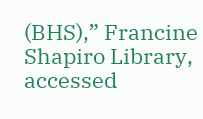(BHS),” Francine Shapiro Library, accessed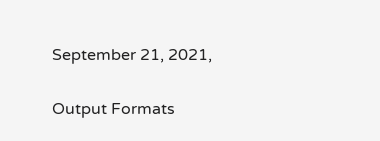September 21, 2021,

Output Formats